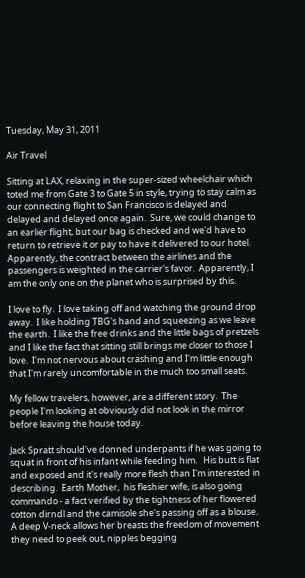Tuesday, May 31, 2011

Air Travel

Sitting at LAX, relaxing in the super-sized wheelchair which toted me from Gate 3 to Gate 5 in style, trying to stay calm as our connecting flight to San Francisco is delayed and delayed and delayed once again.  Sure, we could change to an earlier flight, but our bag is checked and we'd have to return to retrieve it or pay to have it delivered to our hotel.  Apparently, the contract between the airlines and the passengers is weighted in the carrier's favor.  Apparently, I am the only one on the planet who is surprised by this.

I love to fly.  I love taking off and watching the ground drop away.  I like holding TBG's hand and squeezing as we leave the earth.  I like the free drinks and the little bags of pretzels and I like the fact that sitting still brings me closer to those I love.  I'm not nervous about crashing and I'm little enough that I'm rarely uncomfortable in the much too small seats.

My fellow travelers, however, are a different story.  The people I'm looking at obviously did not look in the mirror before leaving the house today.

Jack Spratt should've donned underpants if he was going to squat in front of his infant while feeding him.   His butt is flat and exposed and it's really more flesh than I'm interested in describing.  Earth Mother,  his fleshier wife, is also going commando - a fact verified by the tightness of her flowered cotton dirndl and the camisole she's passing off as a blouse.  A deep V-neck allows her breasts the freedom of movement they need to peek out, nipples begging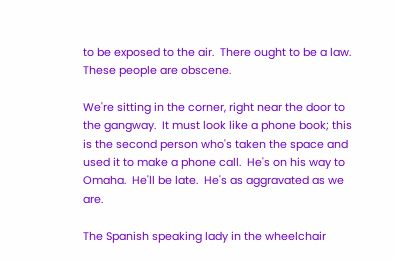to be exposed to the air.  There ought to be a law.  These people are obscene.

We're sitting in the corner, right near the door to the gangway.  It must look like a phone book; this is the second person who's taken the space and used it to make a phone call.  He's on his way to Omaha.  He'll be late.  He's as aggravated as we are.

The Spanish speaking lady in the wheelchair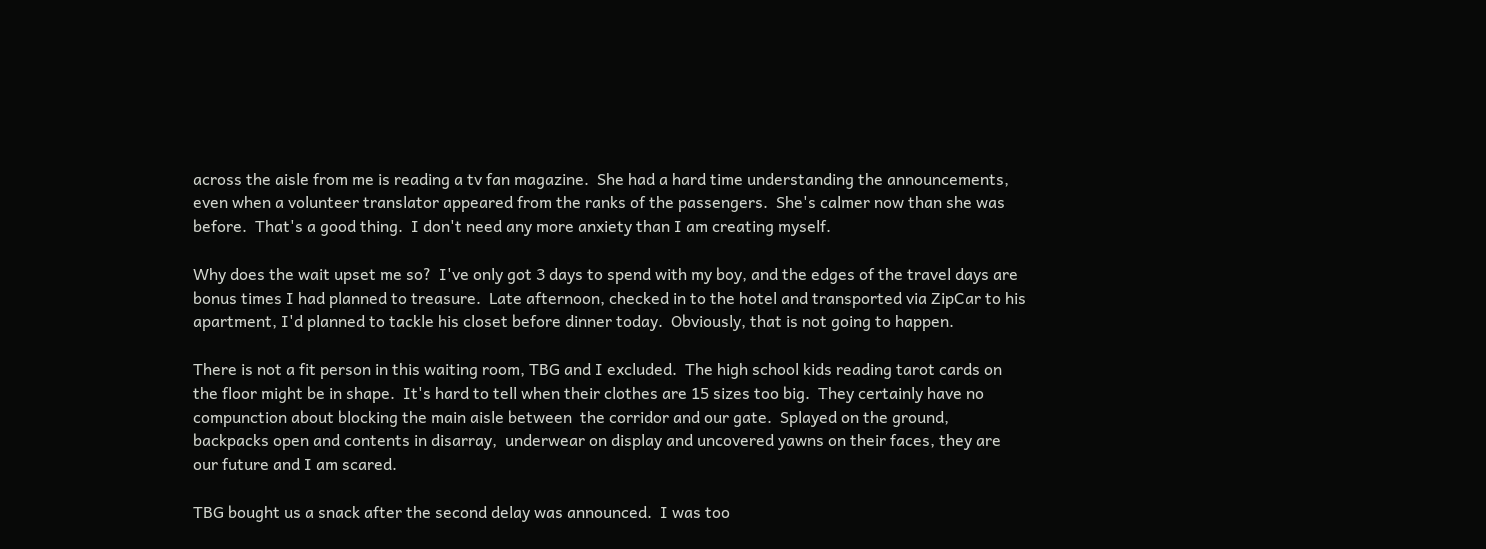across the aisle from me is reading a tv fan magazine.  She had a hard time understanding the announcements, even when a volunteer translator appeared from the ranks of the passengers.  She's calmer now than she was before.  That's a good thing.  I don't need any more anxiety than I am creating myself.

Why does the wait upset me so?  I've only got 3 days to spend with my boy, and the edges of the travel days are bonus times I had planned to treasure.  Late afternoon, checked in to the hotel and transported via ZipCar to his apartment, I'd planned to tackle his closet before dinner today.  Obviously, that is not going to happen.

There is not a fit person in this waiting room, TBG and I excluded.  The high school kids reading tarot cards on the floor might be in shape.  It's hard to tell when their clothes are 15 sizes too big.  They certainly have no compunction about blocking the main aisle between  the corridor and our gate.  Splayed on the ground, backpacks open and contents in disarray,  underwear on display and uncovered yawns on their faces, they are our future and I am scared.

TBG bought us a snack after the second delay was announced.  I was too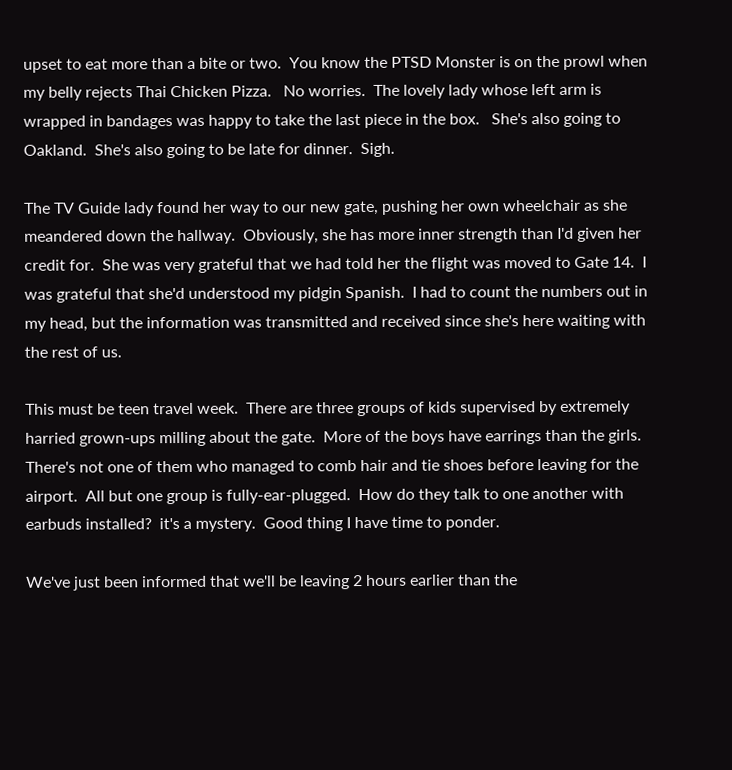upset to eat more than a bite or two.  You know the PTSD Monster is on the prowl when my belly rejects Thai Chicken Pizza.   No worries.  The lovely lady whose left arm is wrapped in bandages was happy to take the last piece in the box.   She's also going to Oakland.  She's also going to be late for dinner.  Sigh.

The TV Guide lady found her way to our new gate, pushing her own wheelchair as she meandered down the hallway.  Obviously, she has more inner strength than I'd given her credit for.  She was very grateful that we had told her the flight was moved to Gate 14.  I was grateful that she'd understood my pidgin Spanish.  I had to count the numbers out in my head, but the information was transmitted and received since she's here waiting with the rest of us.

This must be teen travel week.  There are three groups of kids supervised by extremely harried grown-ups milling about the gate.  More of the boys have earrings than the girls.  There's not one of them who managed to comb hair and tie shoes before leaving for the airport.  All but one group is fully-ear-plugged.  How do they talk to one another with earbuds installed?  it's a mystery.  Good thing I have time to ponder.

We've just been informed that we'll be leaving 2 hours earlier than the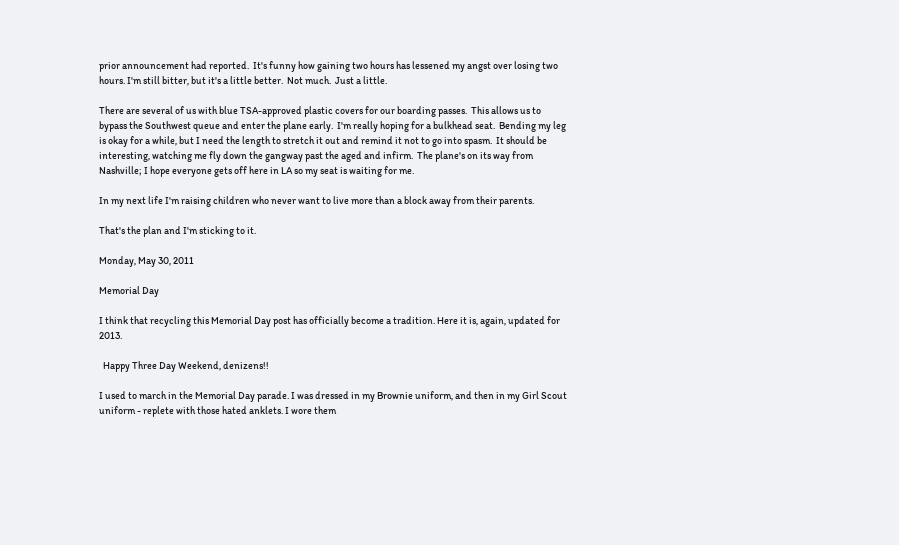prior announcement had reported.  It's funny how gaining two hours has lessened my angst over losing two hours. I'm still bitter, but it's a little better.  Not much.  Just a little.

There are several of us with blue TSA-approved plastic covers for our boarding passes.  This allows us to bypass the Southwest queue and enter the plane early.  I'm really hoping for a bulkhead seat.  Bending my leg is okay for a while, but I need the length to stretch it out and remind it not to go into spasm.  It should be interesting, watching me fly down the gangway past the aged and infirm.  The plane's on its way from Nashville; I hope everyone gets off here in LA so my seat is waiting for me.

In my next life I'm raising children who never want to live more than a block away from their parents.

That's the plan and I'm sticking to it.

Monday, May 30, 2011

Memorial Day

I think that recycling this Memorial Day post has officially become a tradition. Here it is, again, updated for 2013.

  Happy Three Day Weekend, denizens!!

I used to march in the Memorial Day parade. I was dressed in my Brownie uniform, and then in my Girl Scout uniform - replete with those hated anklets. I wore them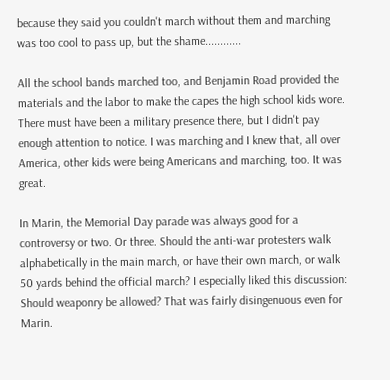because they said you couldn't march without them and marching was too cool to pass up, but the shame............

All the school bands marched too, and Benjamin Road provided the materials and the labor to make the capes the high school kids wore. There must have been a military presence there, but I didn't pay enough attention to notice. I was marching and I knew that, all over America, other kids were being Americans and marching, too. It was great.

In Marin, the Memorial Day parade was always good for a controversy or two. Or three. Should the anti-war protesters walk alphabetically in the main march, or have their own march, or walk 50 yards behind the official march? I especially liked this discussion: Should weaponry be allowed? That was fairly disingenuous even for Marin.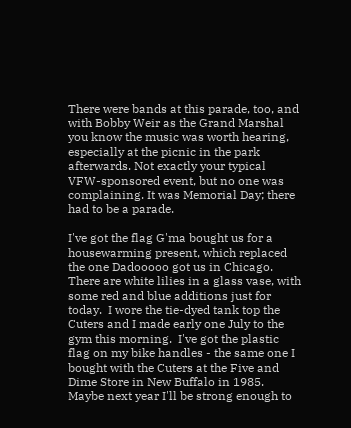There were bands at this parade, too, and with Bobby Weir as the Grand Marshal you know the music was worth hearing, especially at the picnic in the park afterwards. Not exactly your typical VFW-sponsored event, but no one was complaining. It was Memorial Day; there had to be a parade.

I've got the flag G'ma bought us for a housewarming present, which replaced the one Dadooooo got us in Chicago. There are white lilies in a glass vase, with some red and blue additions just for today.  I wore the tie-dyed tank top the Cuters and I made early one July to the gym this morning.  I've got the plastic flag on my bike handles - the same one I bought with the Cuters at the Five and Dime Store in New Buffalo in 1985. Maybe next year I'll be strong enough to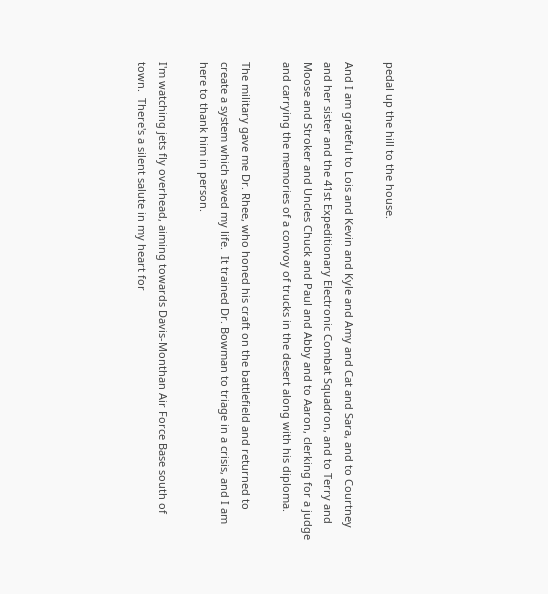pedal up the hill to the house.

And I am grateful to Lois and Kevin and Kyle and Amy and Cat and Sara, and to Courtney and her sister and the 41st Expeditionary Electronic Combat Squadron, and to Terry and Moose and Stroker and Uncles Chuck and Paul and Abby and to Aaron, clerking for a judge and carrying the memories of a convoy of trucks in the desert along with his diploma.

The military gave me Dr. Rhee, who honed his craft on the battlefield and returned to create a system which saved my life.  It trained Dr. Bowman to triage in a crisis, and I am here to thank him in person.

I'm watching jets fly overhead, aiming towards Davis-Monthan Air Force Base south of town.  There's a silent salute in my heart for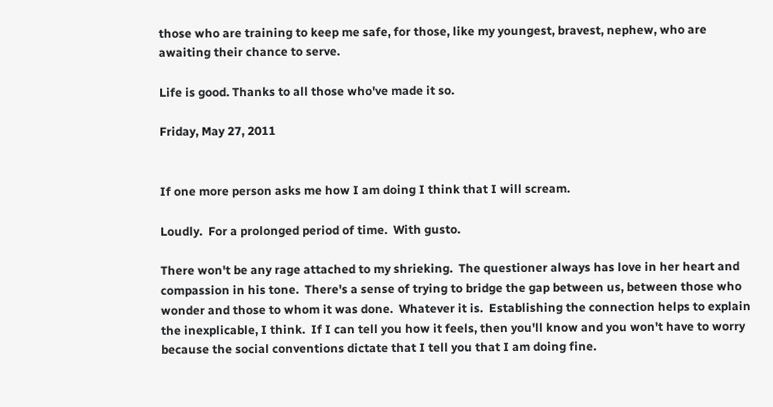those who are training to keep me safe, for those, like my youngest, bravest, nephew, who are awaiting their chance to serve.

Life is good. Thanks to all those who've made it so.

Friday, May 27, 2011


If one more person asks me how I am doing I think that I will scream.

Loudly.  For a prolonged period of time.  With gusto.

There won't be any rage attached to my shrieking.  The questioner always has love in her heart and compassion in his tone.  There's a sense of trying to bridge the gap between us, between those who wonder and those to whom it was done.  Whatever it is.  Establishing the connection helps to explain the inexplicable, I think.  If I can tell you how it feels, then you'll know and you won't have to worry because the social conventions dictate that I tell you that I am doing fine.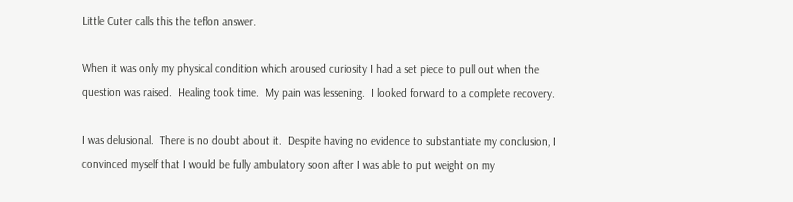Little Cuter calls this the teflon answer.

When it was only my physical condition which aroused curiosity I had a set piece to pull out when the question was raised.  Healing took time.  My pain was lessening.  I looked forward to a complete recovery.

I was delusional.  There is no doubt about it.  Despite having no evidence to substantiate my conclusion, I convinced myself that I would be fully ambulatory soon after I was able to put weight on my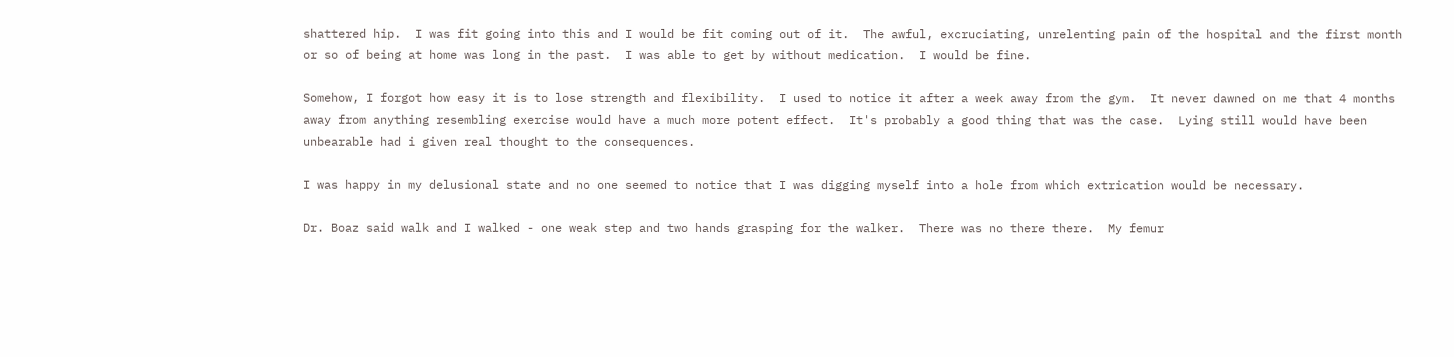shattered hip.  I was fit going into this and I would be fit coming out of it.  The awful, excruciating, unrelenting pain of the hospital and the first month or so of being at home was long in the past.  I was able to get by without medication.  I would be fine.

Somehow, I forgot how easy it is to lose strength and flexibility.  I used to notice it after a week away from the gym.  It never dawned on me that 4 months away from anything resembling exercise would have a much more potent effect.  It's probably a good thing that was the case.  Lying still would have been unbearable had i given real thought to the consequences.

I was happy in my delusional state and no one seemed to notice that I was digging myself into a hole from which extrication would be necessary.

Dr. Boaz said walk and I walked - one weak step and two hands grasping for the walker.  There was no there there.  My femur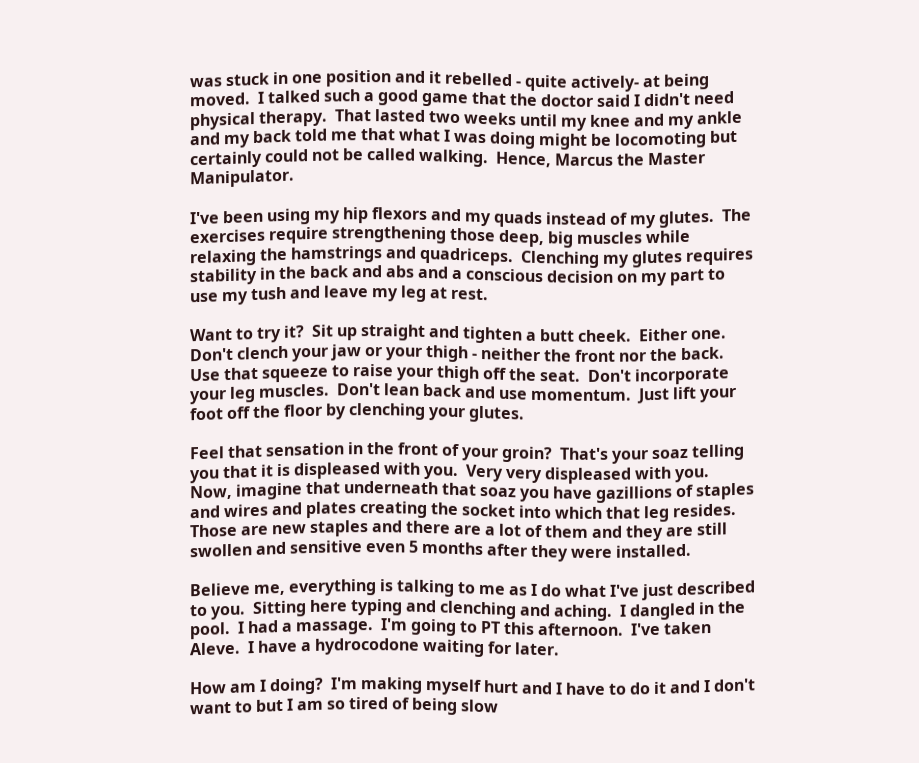was stuck in one position and it rebelled - quite actively- at being moved.  I talked such a good game that the doctor said I didn't need physical therapy.  That lasted two weeks until my knee and my ankle and my back told me that what I was doing might be locomoting but certainly could not be called walking.  Hence, Marcus the Master Manipulator.

I've been using my hip flexors and my quads instead of my glutes.  The exercises require strengthening those deep, big muscles while relaxing the hamstrings and quadriceps.  Clenching my glutes requires stability in the back and abs and a conscious decision on my part to use my tush and leave my leg at rest.

Want to try it?  Sit up straight and tighten a butt cheek.  Either one.  Don't clench your jaw or your thigh - neither the front nor the back.  Use that squeeze to raise your thigh off the seat.  Don't incorporate your leg muscles.  Don't lean back and use momentum.  Just lift your foot off the floor by clenching your glutes.

Feel that sensation in the front of your groin?  That's your soaz telling you that it is displeased with you.  Very very displeased with you.  Now, imagine that underneath that soaz you have gazillions of staples and wires and plates creating the socket into which that leg resides.  Those are new staples and there are a lot of them and they are still swollen and sensitive even 5 months after they were installed.

Believe me, everything is talking to me as I do what I've just described to you.  Sitting here typing and clenching and aching.  I dangled in the pool.  I had a massage.  I'm going to PT this afternoon.  I've taken Aleve.  I have a hydrocodone waiting for later.

How am I doing?  I'm making myself hurt and I have to do it and I don't want to but I am so tired of being slow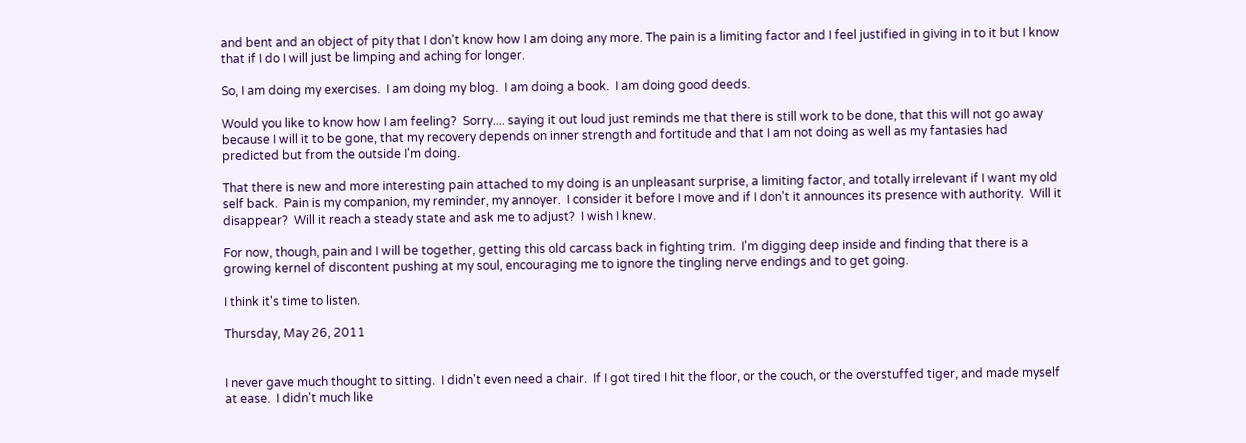and bent and an object of pity that I don't know how I am doing any more. The pain is a limiting factor and I feel justified in giving in to it but I know that if I do I will just be limping and aching for longer.

So, I am doing my exercises.  I am doing my blog.  I am doing a book.  I am doing good deeds.

Would you like to know how I am feeling?  Sorry.... saying it out loud just reminds me that there is still work to be done, that this will not go away because I will it to be gone, that my recovery depends on inner strength and fortitude and that I am not doing as well as my fantasies had predicted but from the outside I'm doing.

That there is new and more interesting pain attached to my doing is an unpleasant surprise, a limiting factor, and totally irrelevant if I want my old self back.  Pain is my companion, my reminder, my annoyer.  I consider it before I move and if I don't it announces its presence with authority.  Will it disappear?  Will it reach a steady state and ask me to adjust?  I wish I knew.

For now, though, pain and I will be together, getting this old carcass back in fighting trim.  I'm digging deep inside and finding that there is a growing kernel of discontent pushing at my soul, encouraging me to ignore the tingling nerve endings and to get going.

I think it's time to listen.

Thursday, May 26, 2011


I never gave much thought to sitting.  I didn't even need a chair.  If I got tired I hit the floor, or the couch, or the overstuffed tiger, and made myself at ease.  I didn't much like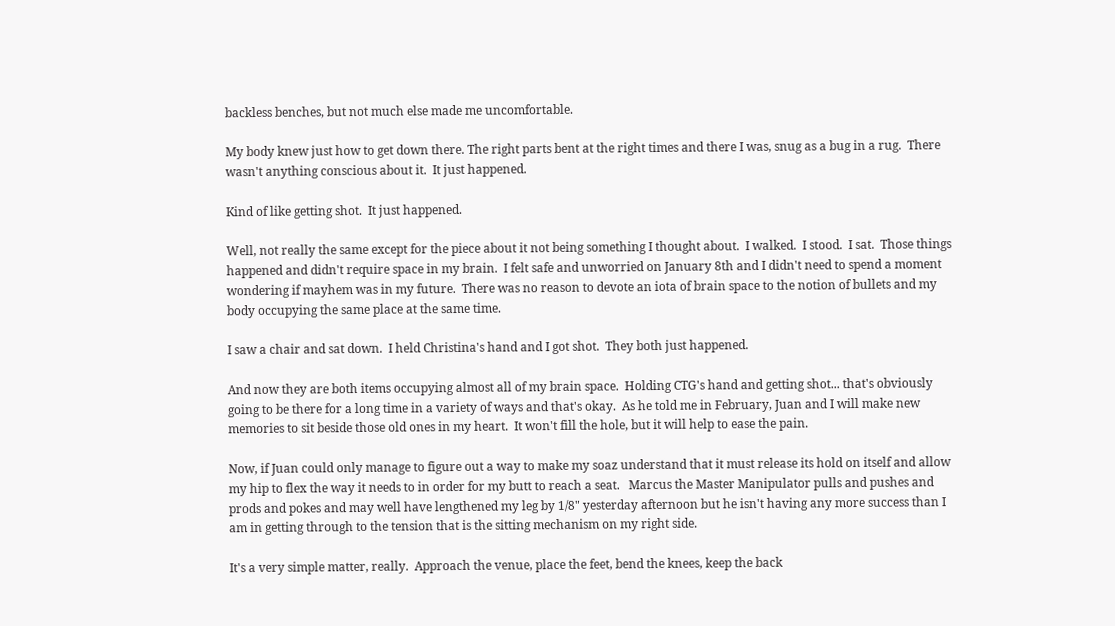backless benches, but not much else made me uncomfortable.

My body knew just how to get down there. The right parts bent at the right times and there I was, snug as a bug in a rug.  There wasn't anything conscious about it.  It just happened.

Kind of like getting shot.  It just happened.

Well, not really the same except for the piece about it not being something I thought about.  I walked.  I stood.  I sat.  Those things happened and didn't require space in my brain.  I felt safe and unworried on January 8th and I didn't need to spend a moment wondering if mayhem was in my future.  There was no reason to devote an iota of brain space to the notion of bullets and my body occupying the same place at the same time.

I saw a chair and sat down.  I held Christina's hand and I got shot.  They both just happened.

And now they are both items occupying almost all of my brain space.  Holding CTG's hand and getting shot... that's obviously going to be there for a long time in a variety of ways and that's okay.  As he told me in February, Juan and I will make new memories to sit beside those old ones in my heart.  It won't fill the hole, but it will help to ease the pain.

Now, if Juan could only manage to figure out a way to make my soaz understand that it must release its hold on itself and allow my hip to flex the way it needs to in order for my butt to reach a seat.   Marcus the Master Manipulator pulls and pushes and prods and pokes and may well have lengthened my leg by 1/8" yesterday afternoon but he isn't having any more success than I am in getting through to the tension that is the sitting mechanism on my right side.

It's a very simple matter, really.  Approach the venue, place the feet, bend the knees, keep the back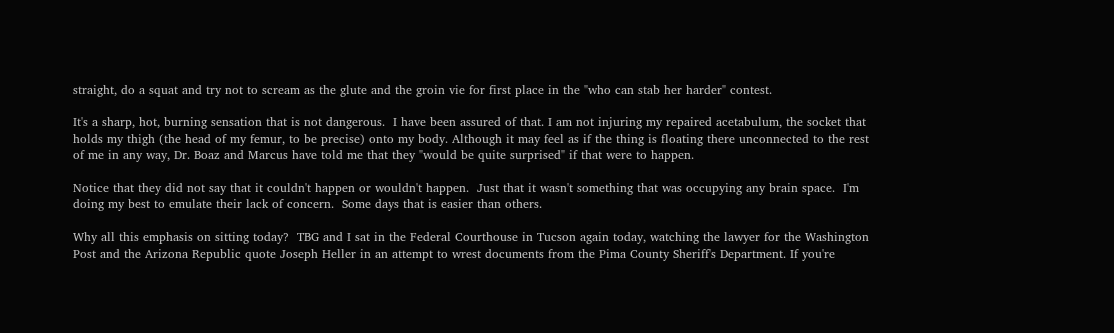straight, do a squat and try not to scream as the glute and the groin vie for first place in the "who can stab her harder" contest.

It's a sharp, hot, burning sensation that is not dangerous.  I have been assured of that. I am not injuring my repaired acetabulum, the socket that holds my thigh (the head of my femur, to be precise) onto my body. Although it may feel as if the thing is floating there unconnected to the rest of me in any way, Dr. Boaz and Marcus have told me that they "would be quite surprised" if that were to happen.

Notice that they did not say that it couldn't happen or wouldn't happen.  Just that it wasn't something that was occupying any brain space.  I'm doing my best to emulate their lack of concern.  Some days that is easier than others.

Why all this emphasis on sitting today?  TBG and I sat in the Federal Courthouse in Tucson again today, watching the lawyer for the Washington Post and the Arizona Republic quote Joseph Heller in an attempt to wrest documents from the Pima County Sheriff's Department. If you're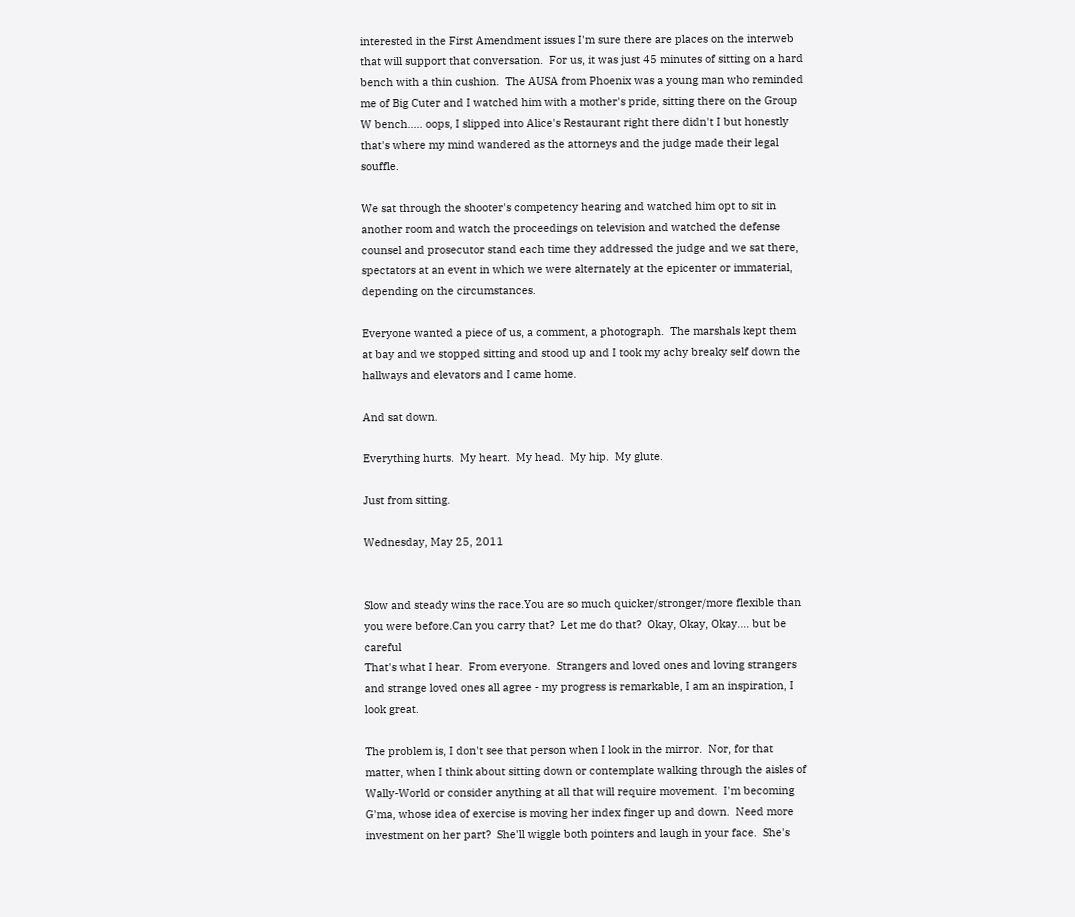interested in the First Amendment issues I'm sure there are places on the interweb that will support that conversation.  For us, it was just 45 minutes of sitting on a hard bench with a thin cushion.  The AUSA from Phoenix was a young man who reminded me of Big Cuter and I watched him with a mother's pride, sitting there on the Group W bench..... oops, I slipped into Alice's Restaurant right there didn't I but honestly that's where my mind wandered as the attorneys and the judge made their legal souffle.

We sat through the shooter's competency hearing and watched him opt to sit in another room and watch the proceedings on television and watched the defense counsel and prosecutor stand each time they addressed the judge and we sat there, spectators at an event in which we were alternately at the epicenter or immaterial, depending on the circumstances.

Everyone wanted a piece of us, a comment, a photograph.  The marshals kept them at bay and we stopped sitting and stood up and I took my achy breaky self down the hallways and elevators and I came home.

And sat down.

Everything hurts.  My heart.  My head.  My hip.  My glute.

Just from sitting.

Wednesday, May 25, 2011


Slow and steady wins the race.You are so much quicker/stronger/more flexible than you were before.Can you carry that?  Let me do that?  Okay, Okay, Okay.... but be careful
That's what I hear.  From everyone.  Strangers and loved ones and loving strangers and strange loved ones all agree - my progress is remarkable, I am an inspiration, I look great.

The problem is, I don't see that person when I look in the mirror.  Nor, for that matter, when I think about sitting down or contemplate walking through the aisles of Wally-World or consider anything at all that will require movement.  I'm becoming G'ma, whose idea of exercise is moving her index finger up and down.  Need more investment on her part?  She'll wiggle both pointers and laugh in your face.  She's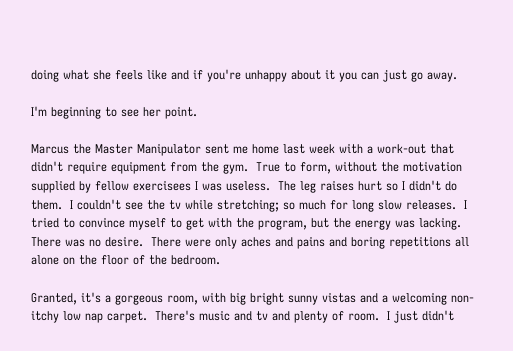doing what she feels like and if you're unhappy about it you can just go away.

I'm beginning to see her point.

Marcus the Master Manipulator sent me home last week with a work-out that didn't require equipment from the gym.  True to form, without the motivation supplied by fellow exercisees I was useless.  The leg raises hurt so I didn't do them.  I couldn't see the tv while stretching; so much for long slow releases.  I tried to convince myself to get with the program, but the energy was lacking.  There was no desire.  There were only aches and pains and boring repetitions all alone on the floor of the bedroom.

Granted, it's a gorgeous room, with big bright sunny vistas and a welcoming non-itchy low nap carpet.  There's music and tv and plenty of room.  I just didn't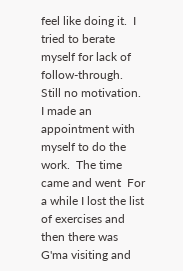feel like doing it.  I tried to berate myself for lack of follow-through.  Still no motivation.  I made an appointment with myself to do the work.  The time came and went  For a while I lost the list of exercises and then there was G'ma visiting and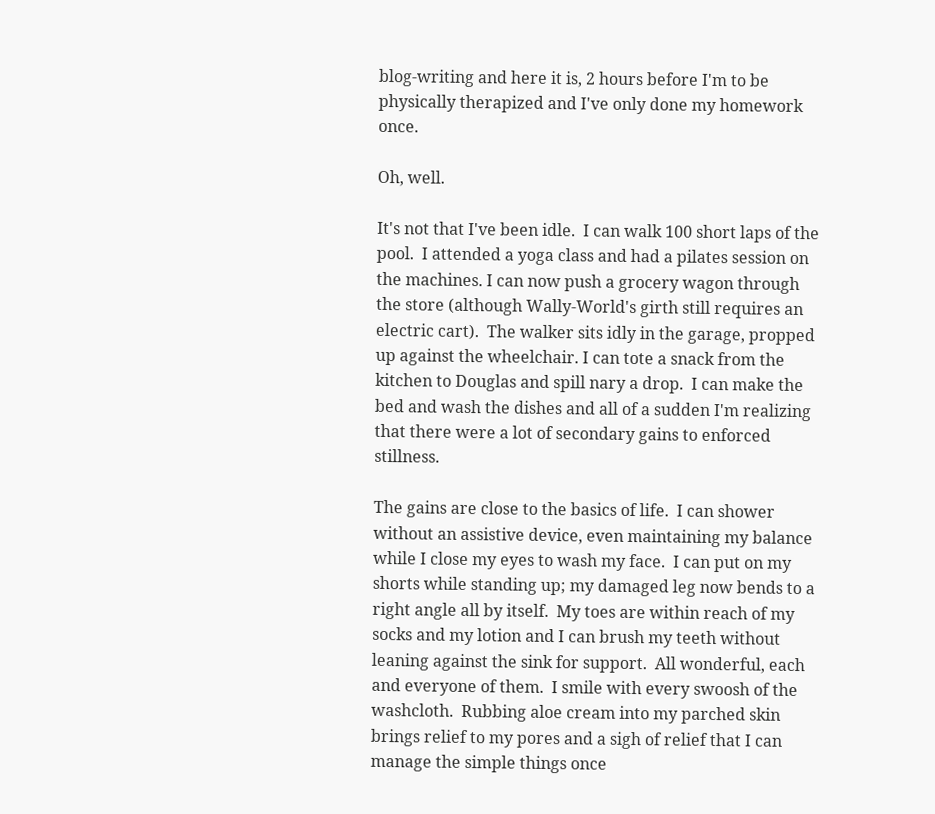blog-writing and here it is, 2 hours before I'm to be physically therapized and I've only done my homework once.

Oh, well.

It's not that I've been idle.  I can walk 100 short laps of the pool.  I attended a yoga class and had a pilates session on the machines. I can now push a grocery wagon through the store (although Wally-World's girth still requires an electric cart).  The walker sits idly in the garage, propped up against the wheelchair. I can tote a snack from the kitchen to Douglas and spill nary a drop.  I can make the bed and wash the dishes and all of a sudden I'm realizing that there were a lot of secondary gains to enforced stillness.

The gains are close to the basics of life.  I can shower without an assistive device, even maintaining my balance while I close my eyes to wash my face.  I can put on my shorts while standing up; my damaged leg now bends to a right angle all by itself.  My toes are within reach of my socks and my lotion and I can brush my teeth without leaning against the sink for support.  All wonderful, each and everyone of them.  I smile with every swoosh of the washcloth.  Rubbing aloe cream into my parched skin brings relief to my pores and a sigh of relief that I can manage the simple things once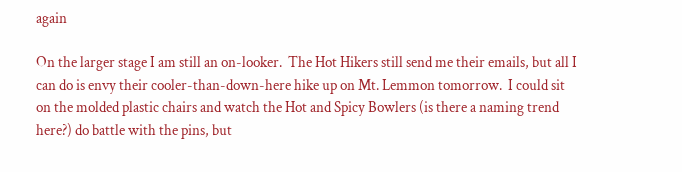again

On the larger stage I am still an on-looker.  The Hot Hikers still send me their emails, but all I can do is envy their cooler-than-down-here hike up on Mt. Lemmon tomorrow.  I could sit on the molded plastic chairs and watch the Hot and Spicy Bowlers (is there a naming trend here?) do battle with the pins, but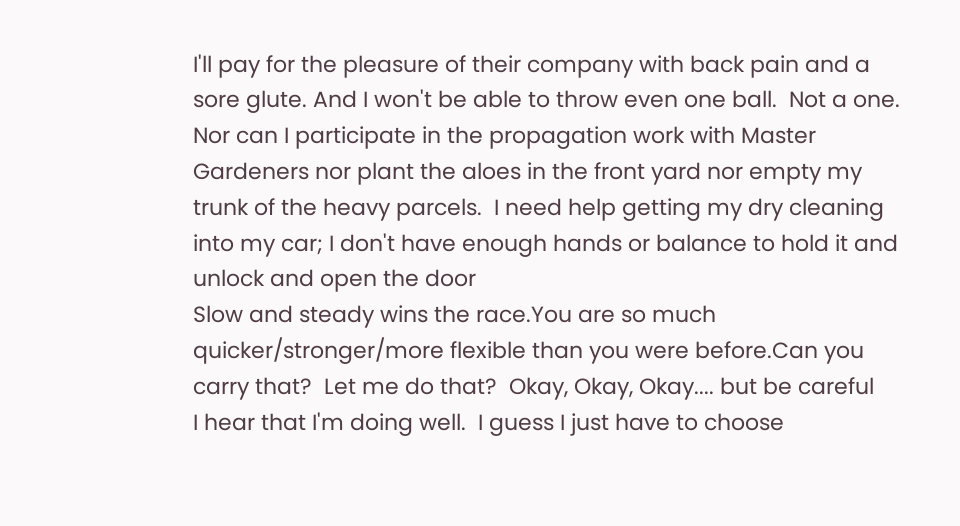I'll pay for the pleasure of their company with back pain and a sore glute. And I won't be able to throw even one ball.  Not a one.  Nor can I participate in the propagation work with Master Gardeners nor plant the aloes in the front yard nor empty my trunk of the heavy parcels.  I need help getting my dry cleaning into my car; I don't have enough hands or balance to hold it and unlock and open the door
Slow and steady wins the race.You are so much quicker/stronger/more flexible than you were before.Can you carry that?  Let me do that?  Okay, Okay, Okay.... but be careful
I hear that I'm doing well.  I guess I just have to choose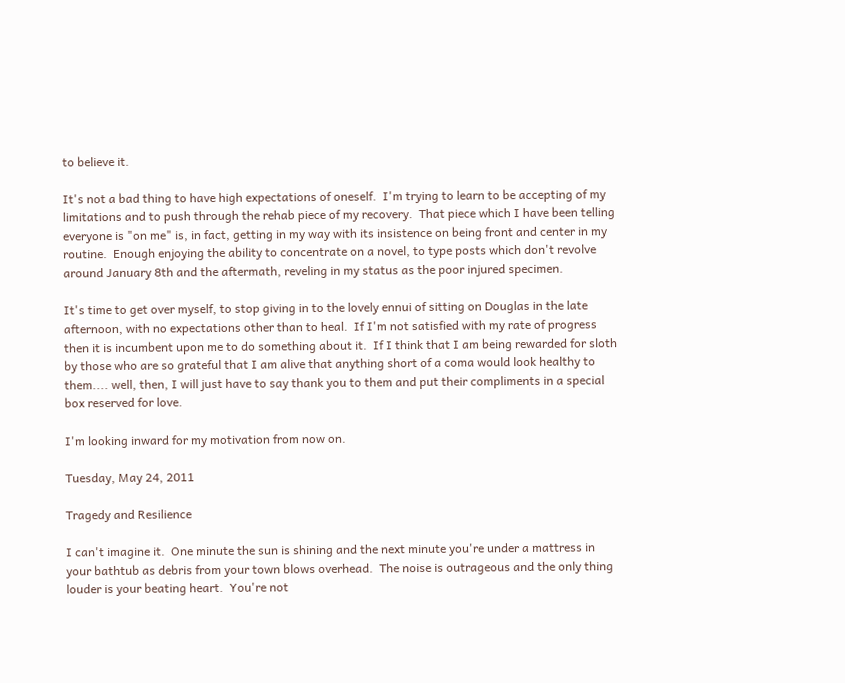to believe it.

It's not a bad thing to have high expectations of oneself.  I'm trying to learn to be accepting of my limitations and to push through the rehab piece of my recovery.  That piece which I have been telling everyone is "on me" is, in fact, getting in my way with its insistence on being front and center in my routine.  Enough enjoying the ability to concentrate on a novel, to type posts which don't revolve around January 8th and the aftermath, reveling in my status as the poor injured specimen.

It's time to get over myself, to stop giving in to the lovely ennui of sitting on Douglas in the late afternoon, with no expectations other than to heal.  If I'm not satisfied with my rate of progress then it is incumbent upon me to do something about it.  If I think that I am being rewarded for sloth by those who are so grateful that I am alive that anything short of a coma would look healthy to them.... well, then, I will just have to say thank you to them and put their compliments in a special box reserved for love.

I'm looking inward for my motivation from now on.

Tuesday, May 24, 2011

Tragedy and Resilience

I can't imagine it.  One minute the sun is shining and the next minute you're under a mattress in your bathtub as debris from your town blows overhead.  The noise is outrageous and the only thing louder is your beating heart.  You're not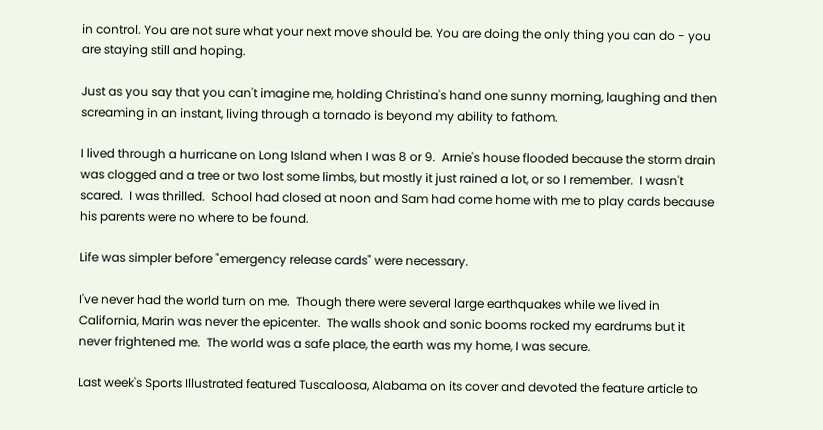in control. You are not sure what your next move should be. You are doing the only thing you can do - you are staying still and hoping.

Just as you say that you can't imagine me, holding Christina's hand one sunny morning, laughing and then screaming in an instant, living through a tornado is beyond my ability to fathom.

I lived through a hurricane on Long Island when I was 8 or 9.  Arnie's house flooded because the storm drain was clogged and a tree or two lost some limbs, but mostly it just rained a lot, or so I remember.  I wasn't scared.  I was thrilled.  School had closed at noon and Sam had come home with me to play cards because his parents were no where to be found.

Life was simpler before "emergency release cards" were necessary.

I've never had the world turn on me.  Though there were several large earthquakes while we lived in California, Marin was never the epicenter.  The walls shook and sonic booms rocked my eardrums but it never frightened me.  The world was a safe place, the earth was my home, I was secure.

Last week's Sports Illustrated featured Tuscaloosa, Alabama on its cover and devoted the feature article to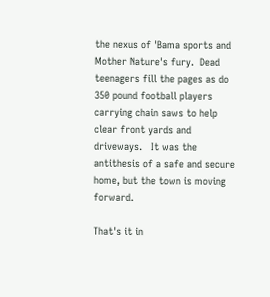the nexus of 'Bama sports and Mother Nature's fury.  Dead teenagers fill the pages as do 350 pound football players carrying chain saws to help clear front yards and driveways.   It was the antithesis of a safe and secure home, but the town is moving forward.

That's it in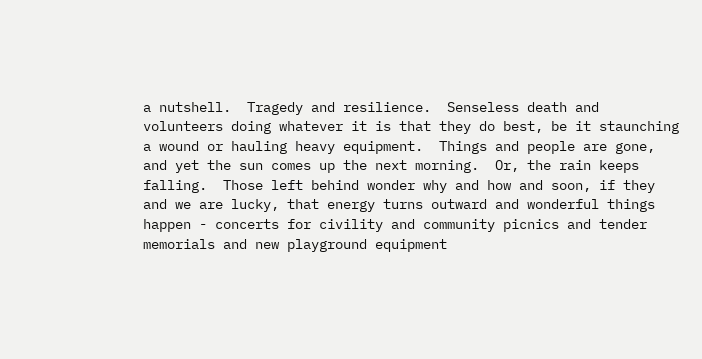a nutshell.  Tragedy and resilience.  Senseless death and volunteers doing whatever it is that they do best, be it staunching a wound or hauling heavy equipment.  Things and people are gone, and yet the sun comes up the next morning.  Or, the rain keeps falling.  Those left behind wonder why and how and soon, if they and we are lucky, that energy turns outward and wonderful things happen - concerts for civility and community picnics and tender memorials and new playground equipment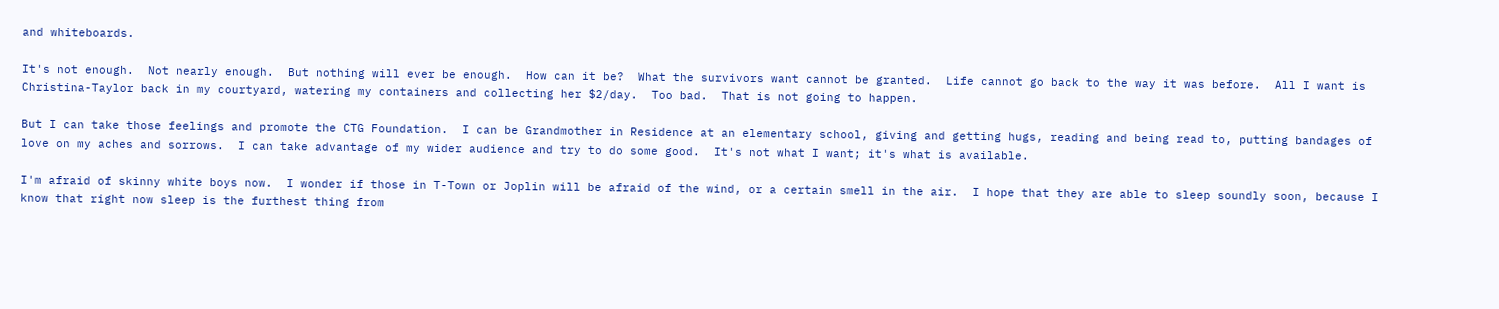and whiteboards.

It's not enough.  Not nearly enough.  But nothing will ever be enough.  How can it be?  What the survivors want cannot be granted.  Life cannot go back to the way it was before.  All I want is Christina-Taylor back in my courtyard, watering my containers and collecting her $2/day.  Too bad.  That is not going to happen.

But I can take those feelings and promote the CTG Foundation.  I can be Grandmother in Residence at an elementary school, giving and getting hugs, reading and being read to, putting bandages of love on my aches and sorrows.  I can take advantage of my wider audience and try to do some good.  It's not what I want; it's what is available.

I'm afraid of skinny white boys now.  I wonder if those in T-Town or Joplin will be afraid of the wind, or a certain smell in the air.  I hope that they are able to sleep soundly soon, because I know that right now sleep is the furthest thing from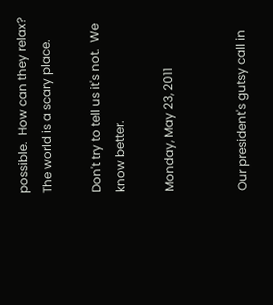possible.  How can they relax? The world is a scary place.

Don't try to tell us it's not.  We know better.

Monday, May 23, 2011


Our president's gutsy call in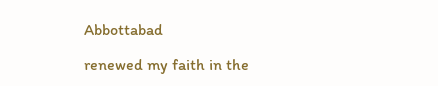Abbottabad

renewed my faith in the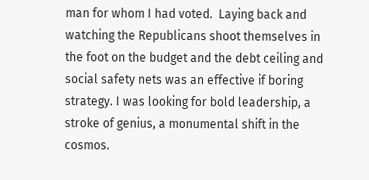man for whom I had voted.  Laying back and watching the Republicans shoot themselves in the foot on the budget and the debt ceiling and social safety nets was an effective if boring strategy. I was looking for bold leadership, a stroke of genius, a monumental shift in the cosmos.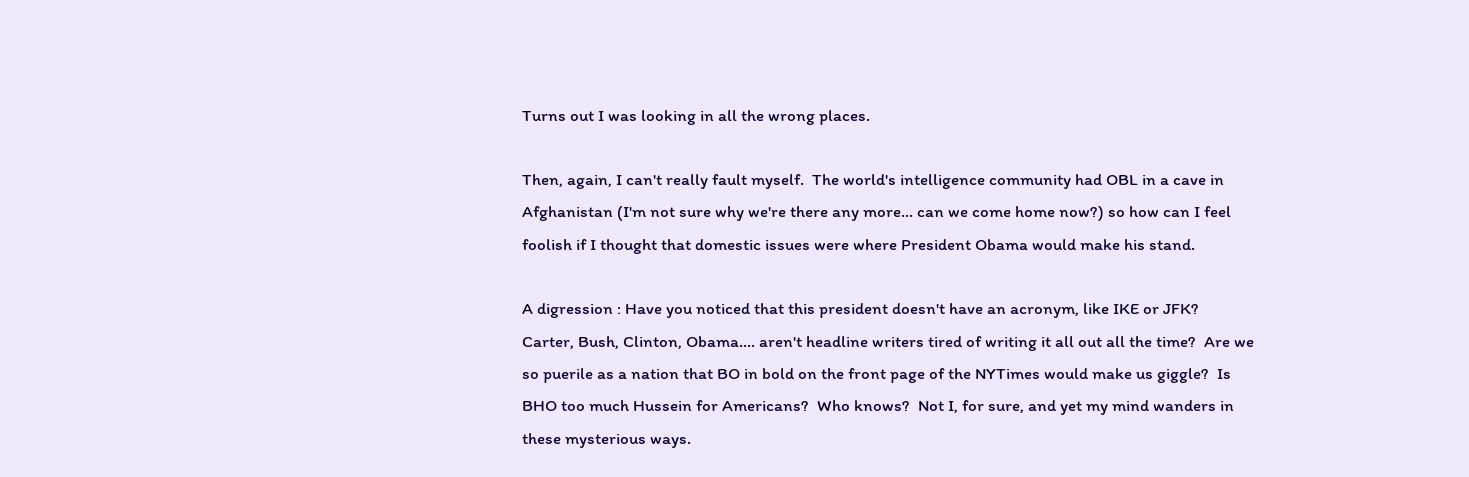Turns out I was looking in all the wrong places.

Then, again, I can't really fault myself.  The world's intelligence community had OBL in a cave in Afghanistan (I'm not sure why we're there any more... can we come home now?) so how can I feel foolish if I thought that domestic issues were where President Obama would make his stand.

A digression : Have you noticed that this president doesn't have an acronym, like IKE or JFK?  Carter, Bush, Clinton, Obama.... aren't headline writers tired of writing it all out all the time?  Are we so puerile as a nation that BO in bold on the front page of the NYTimes would make us giggle?  Is BHO too much Hussein for Americans?  Who knows?  Not I, for sure, and yet my mind wanders in these mysterious ways.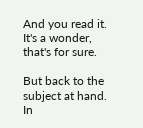And you read it.  It's a wonder, that's for sure.

But back to the subject at hand.  In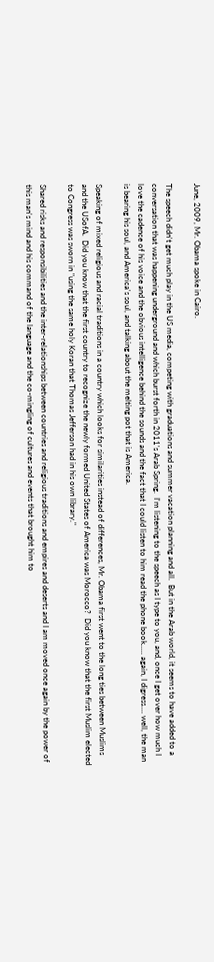June, 2009, Mr. Obama spoke in Cairo.

The speech didn't get much play in the US media, competing with graduations and summer vacation planning and all.  But in the Arab world, it seems to have added to a conversation that was happening underground and which burst forth in 2011's Arab Spring.  I'm listening to the speech as I type to you, and, once I get over how much I love the cadence of his voice and the obvious intelligence behind the sounds and the fact that I could listen to him read the phone book..... again, I digress.... well, the man is bearing his soul, and America's soul, and talking about the melting pot that is America.

Speaking of mixed religious and racial traditions in a country which looks for similarities instead of differences, Mr. Obama first went to the long ties between Muslims and the USofA.  Did you know that the first country to recognize the newly formed United States of America was Morocco?  Did you know that the first Muslim elected to Congress was sworn in "using the same holy Koran that Thomas Jefferson had in his own library."

Shared risks and responsibilities and the inter-relationships between countries and religious traditions and empires and deserts and I am moved once again by the power of this man's mind and his command of the language and the co-mingling of cultures and events that brought him to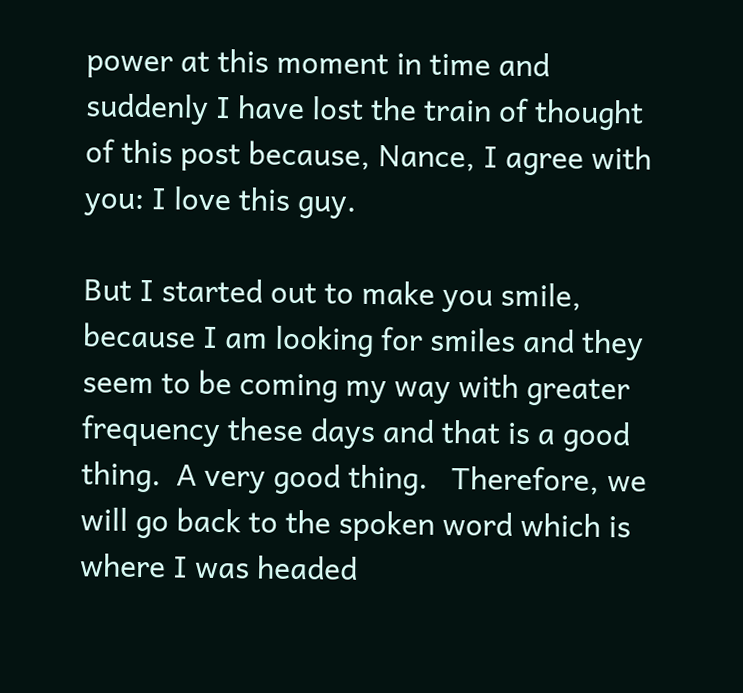power at this moment in time and suddenly I have lost the train of thought of this post because, Nance, I agree with you: I love this guy.

But I started out to make you smile, because I am looking for smiles and they seem to be coming my way with greater frequency these days and that is a good thing.  A very good thing.   Therefore, we will go back to the spoken word which is where I was headed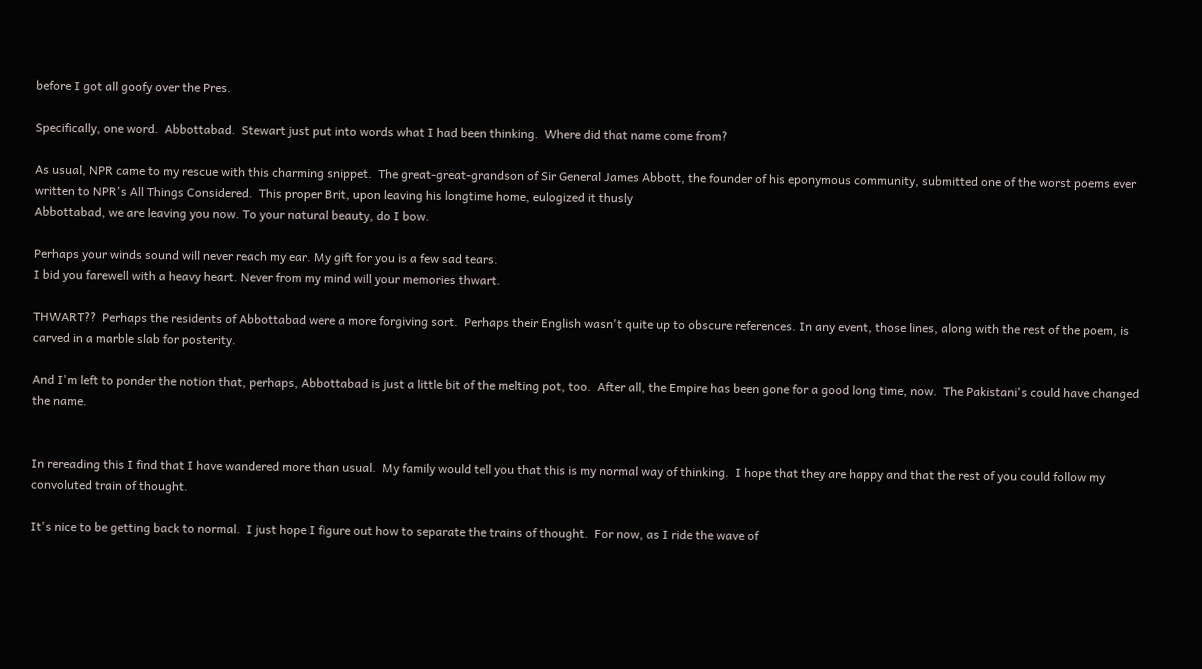before I got all goofy over the Pres.

Specifically, one word.  Abbottabad.  Stewart just put into words what I had been thinking.  Where did that name come from?

As usual, NPR came to my rescue with this charming snippet.  The great-great-grandson of Sir General James Abbott, the founder of his eponymous community, submitted one of the worst poems ever written to NPR's All Things Considered.  This proper Brit, upon leaving his longtime home, eulogized it thusly
Abbottabad, we are leaving you now. To your natural beauty, do I bow.

Perhaps your winds sound will never reach my ear. My gift for you is a few sad tears.
I bid you farewell with a heavy heart. Never from my mind will your memories thwart.

THWART??  Perhaps the residents of Abbottabad were a more forgiving sort.  Perhaps their English wasn't quite up to obscure references. In any event, those lines, along with the rest of the poem, is carved in a marble slab for posterity.

And I'm left to ponder the notion that, perhaps, Abbottabad is just a little bit of the melting pot, too.  After all, the Empire has been gone for a good long time, now.  The Pakistani's could have changed the name.


In rereading this I find that I have wandered more than usual.  My family would tell you that this is my normal way of thinking.  I hope that they are happy and that the rest of you could follow my convoluted train of thought.

It's nice to be getting back to normal.  I just hope I figure out how to separate the trains of thought.  For now, as I ride the wave of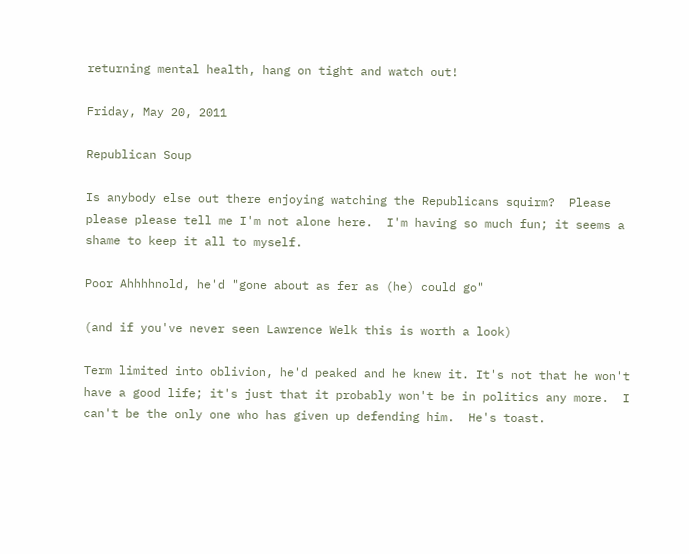returning mental health, hang on tight and watch out!

Friday, May 20, 2011

Republican Soup

Is anybody else out there enjoying watching the Republicans squirm?  Please please please tell me I'm not alone here.  I'm having so much fun; it seems a shame to keep it all to myself.

Poor Ahhhhnold, he'd "gone about as fer as (he) could go"

(and if you've never seen Lawrence Welk this is worth a look)

Term limited into oblivion, he'd peaked and he knew it. It's not that he won't have a good life; it's just that it probably won't be in politics any more.  I can't be the only one who has given up defending him.  He's toast.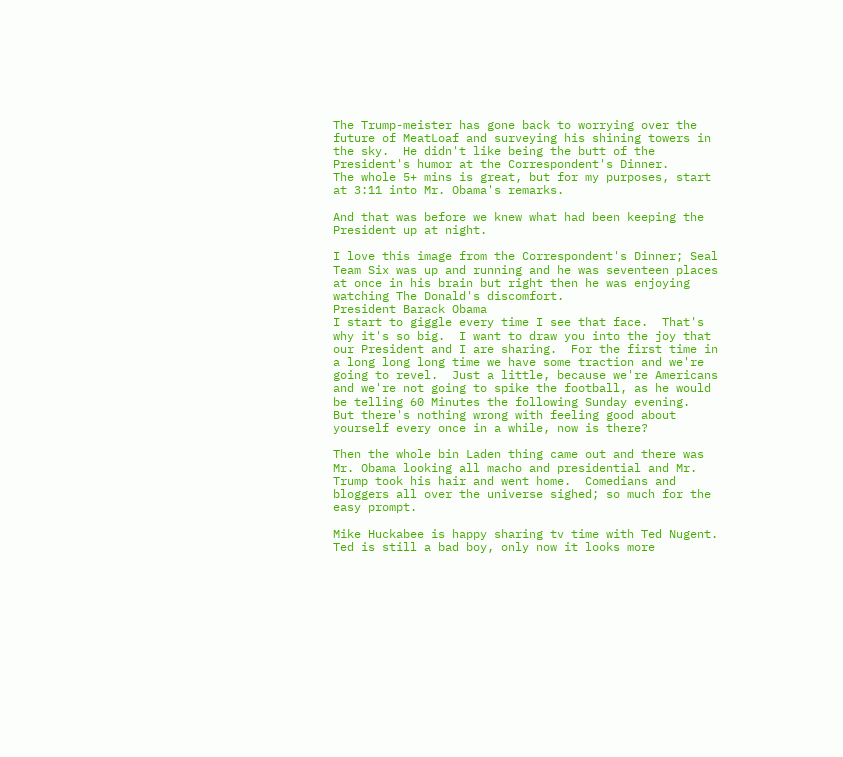The Trump-meister has gone back to worrying over the future of MeatLoaf and surveying his shining towers in the sky.  He didn't like being the butt of the President's humor at the Correspondent's Dinner.
The whole 5+ mins is great, but for my purposes, start at 3:11 into Mr. Obama's remarks.

And that was before we knew what had been keeping the President up at night.

I love this image from the Correspondent's Dinner; Seal Team Six was up and running and he was seventeen places at once in his brain but right then he was enjoying watching The Donald's discomfort.
President Barack Obama
I start to giggle every time I see that face.  That's why it's so big.  I want to draw you into the joy that our President and I are sharing.  For the first time in a long long long time we have some traction and we're going to revel.  Just a little, because we're Americans and we're not going to spike the football, as he would be telling 60 Minutes the following Sunday evening.   But there's nothing wrong with feeling good about yourself every once in a while, now is there?

Then the whole bin Laden thing came out and there was Mr. Obama looking all macho and presidential and Mr. Trump took his hair and went home.  Comedians and bloggers all over the universe sighed; so much for the easy prompt.

Mike Huckabee is happy sharing tv time with Ted Nugent.  Ted is still a bad boy, only now it looks more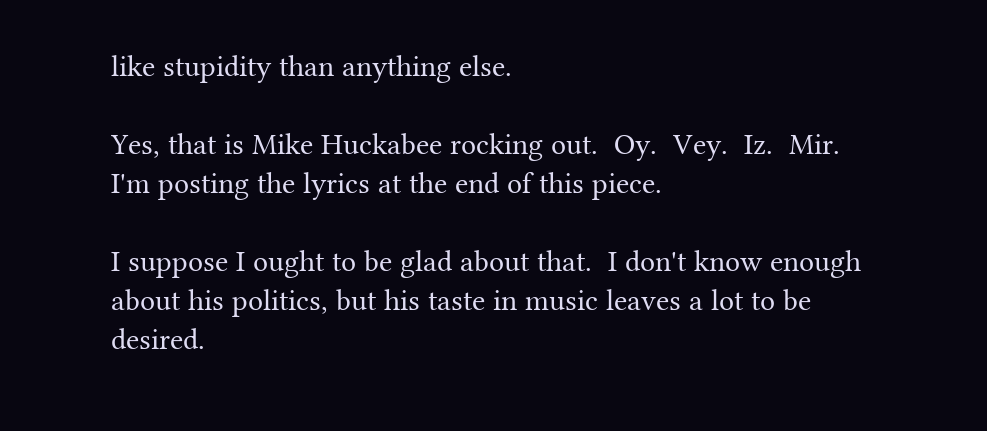like stupidity than anything else.

Yes, that is Mike Huckabee rocking out.  Oy.  Vey.  Iz.  Mir.
I'm posting the lyrics at the end of this piece.

I suppose I ought to be glad about that.  I don't know enough about his politics, but his taste in music leaves a lot to be desired.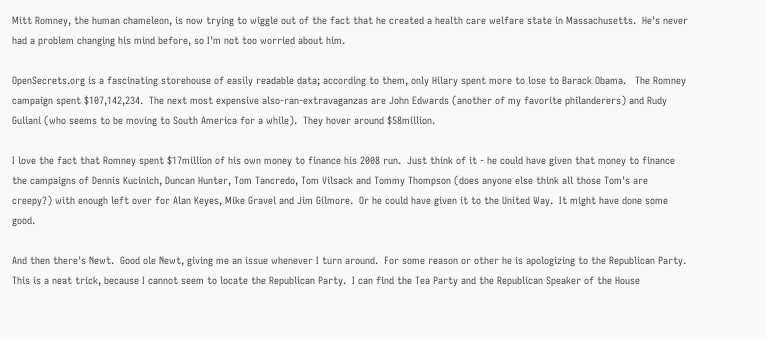Mitt Romney, the human chameleon, is now trying to wiggle out of the fact that he created a health care welfare state in Massachusetts.  He's never had a problem changing his mind before, so I'm not too worried about him.

OpenSecrets.org is a fascinating storehouse of easily readable data; according to them, only Hilary spent more to lose to Barack Obama.   The Romney campaign spent $107,142,234.  The next most expensive also-ran-extravaganzas are John Edwards (another of my favorite philanderers) and Rudy Guliani (who seems to be moving to South America for a while).  They hover around $58million.

I love the fact that Romney spent $17million of his own money to finance his 2008 run.  Just think of it - he could have given that money to finance the campaigns of Dennis Kucinich, Duncan Hunter, Tom Tancredo, Tom Vilsack and Tommy Thompson (does anyone else think all those Tom's are creepy?) with enough left over for Alan Keyes, Mike Gravel and Jim Gilmore.  Or he could have given it to the United Way.  It might have done some good.

And then there's Newt.  Good ole Newt, giving me an issue whenever I turn around.  For some reason or other he is apologizing to the Republican Party.  This is a neat trick, because I cannot seem to locate the Republican Party.  I can find the Tea Party and the Republican Speaker of the House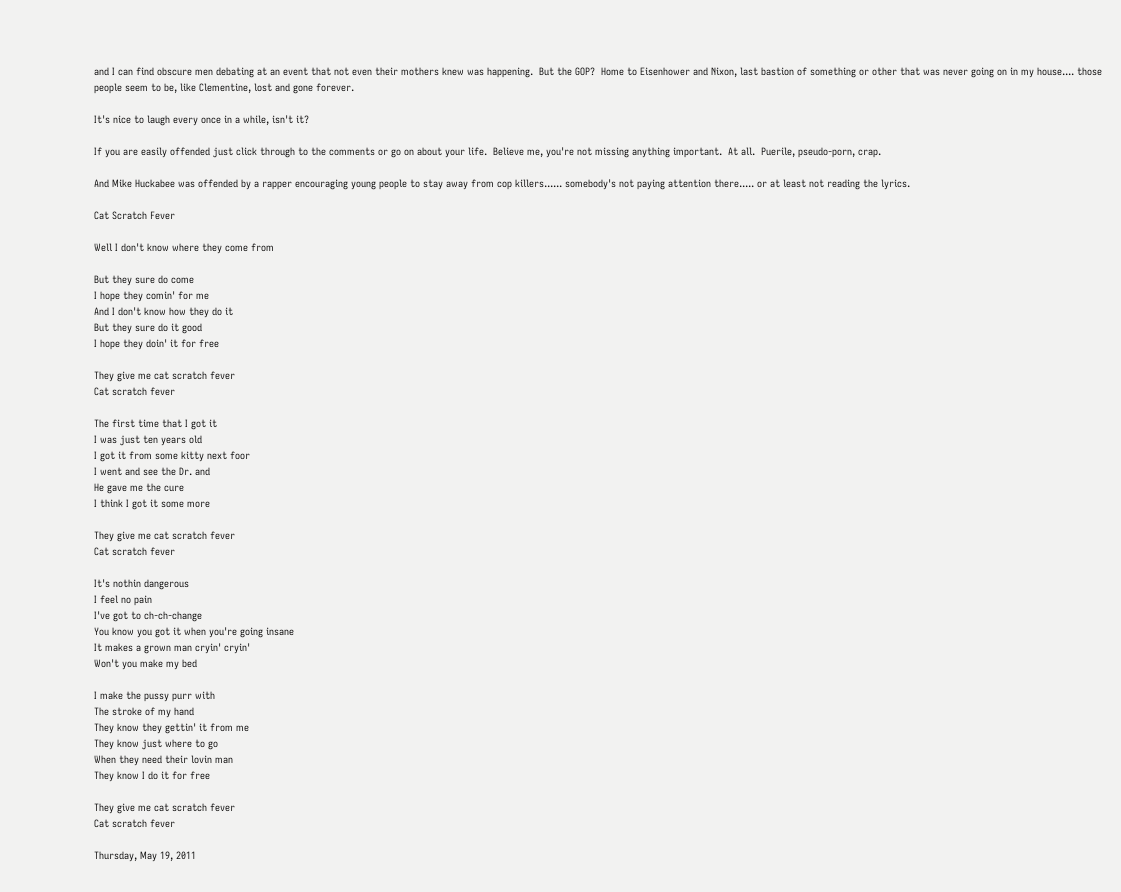and I can find obscure men debating at an event that not even their mothers knew was happening.  But the GOP?  Home to Eisenhower and Nixon, last bastion of something or other that was never going on in my house.... those people seem to be, like Clementine, lost and gone forever.

It's nice to laugh every once in a while, isn't it?

If you are easily offended just click through to the comments or go on about your life.  Believe me, you're not missing anything important.  At all.  Puerile, pseudo-porn, crap.

And Mike Huckabee was offended by a rapper encouraging young people to stay away from cop killers...... somebody's not paying attention there..... or at least not reading the lyrics.

Cat Scratch Fever

Well I don't know where they come from

But they sure do come
I hope they comin' for me
And I don't know how they do it
But they sure do it good
I hope they doin' it for free

They give me cat scratch fever
Cat scratch fever

The first time that I got it
I was just ten years old
I got it from some kitty next foor
I went and see the Dr. and
He gave me the cure
I think I got it some more

They give me cat scratch fever
Cat scratch fever

It's nothin dangerous
I feel no pain
I've got to ch-ch-change
You know you got it when you're going insane
It makes a grown man cryin' cryin'
Won't you make my bed

I make the pussy purr with
The stroke of my hand
They know they gettin' it from me
They know just where to go
When they need their lovin man
They know I do it for free

They give me cat scratch fever
Cat scratch fever

Thursday, May 19, 2011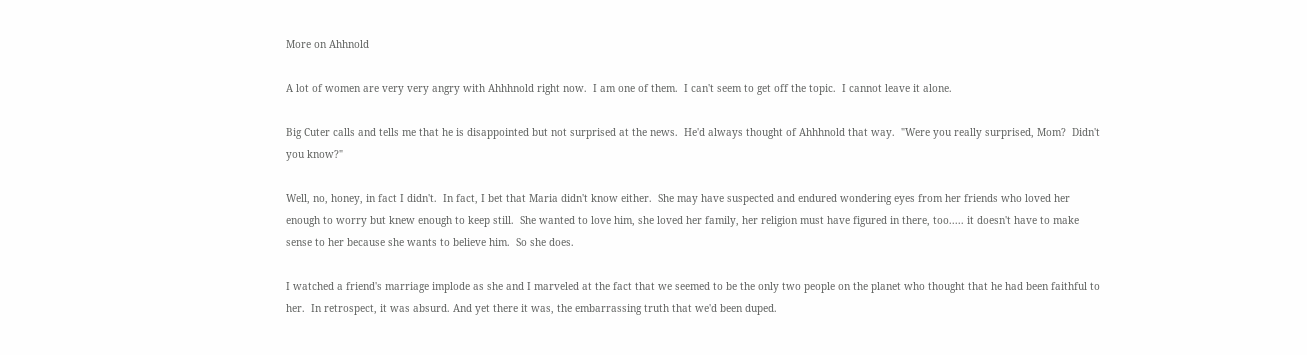More on Ahhnold

A lot of women are very very angry with Ahhhnold right now.  I am one of them.  I can't seem to get off the topic.  I cannot leave it alone.

Big Cuter calls and tells me that he is disappointed but not surprised at the news.  He'd always thought of Ahhhnold that way.  "Were you really surprised, Mom?  Didn't you know?"

Well, no, honey, in fact I didn't.  In fact, I bet that Maria didn't know either.  She may have suspected and endured wondering eyes from her friends who loved her enough to worry but knew enough to keep still.  She wanted to love him, she loved her family, her religion must have figured in there, too..... it doesn't have to make sense to her because she wants to believe him.  So she does.

I watched a friend's marriage implode as she and I marveled at the fact that we seemed to be the only two people on the planet who thought that he had been faithful to her.  In retrospect, it was absurd. And yet there it was, the embarrassing truth that we'd been duped.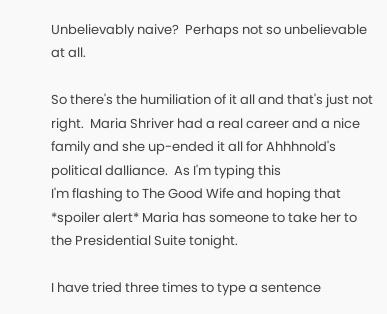Unbelievably naive?  Perhaps not so unbelievable at all.

So there's the humiliation of it all and that's just not right.  Maria Shriver had a real career and a nice family and she up-ended it all for Ahhhnold's political dalliance.  As I'm typing this
I'm flashing to The Good Wife and hoping that *spoiler alert* Maria has someone to take her to the Presidential Suite tonight.

I have tried three times to type a sentence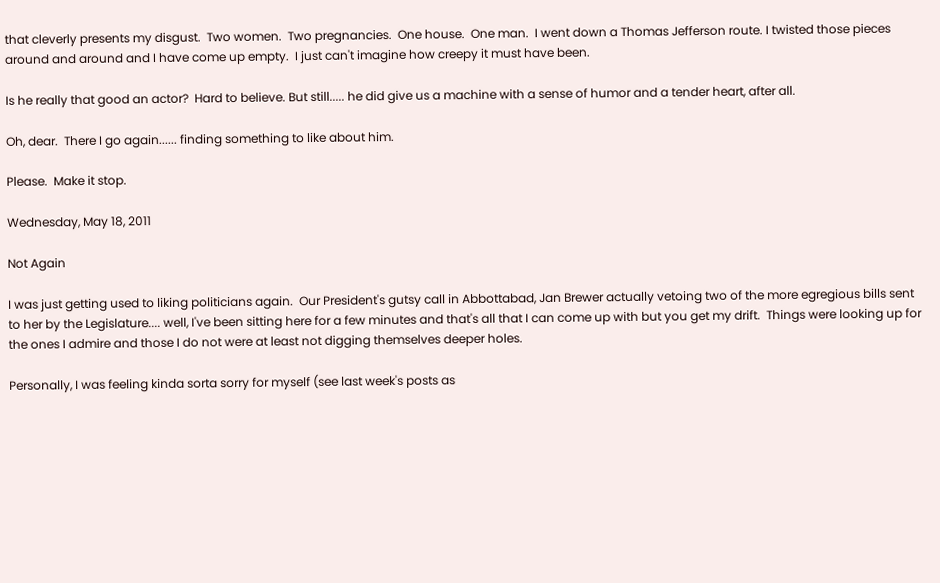that cleverly presents my disgust.  Two women.  Two pregnancies.  One house.  One man.  I went down a Thomas Jefferson route. I twisted those pieces around and around and I have come up empty.  I just can't imagine how creepy it must have been.

Is he really that good an actor?  Hard to believe. But still..... he did give us a machine with a sense of humor and a tender heart, after all.

Oh, dear.  There I go again...... finding something to like about him.

Please.  Make it stop.

Wednesday, May 18, 2011

Not Again

I was just getting used to liking politicians again.  Our President's gutsy call in Abbottabad, Jan Brewer actually vetoing two of the more egregious bills sent to her by the Legislature.... well, I've been sitting here for a few minutes and that's all that I can come up with but you get my drift.  Things were looking up for the ones I admire and those I do not were at least not digging themselves deeper holes.

Personally, I was feeling kinda sorta sorry for myself (see last week's posts as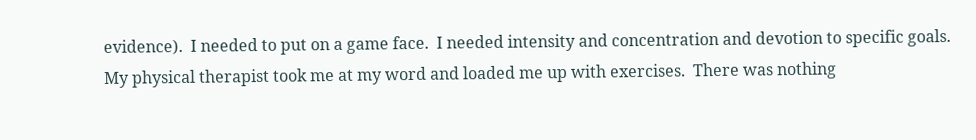evidence).  I needed to put on a game face.  I needed intensity and concentration and devotion to specific goals.  My physical therapist took me at my word and loaded me up with exercises.  There was nothing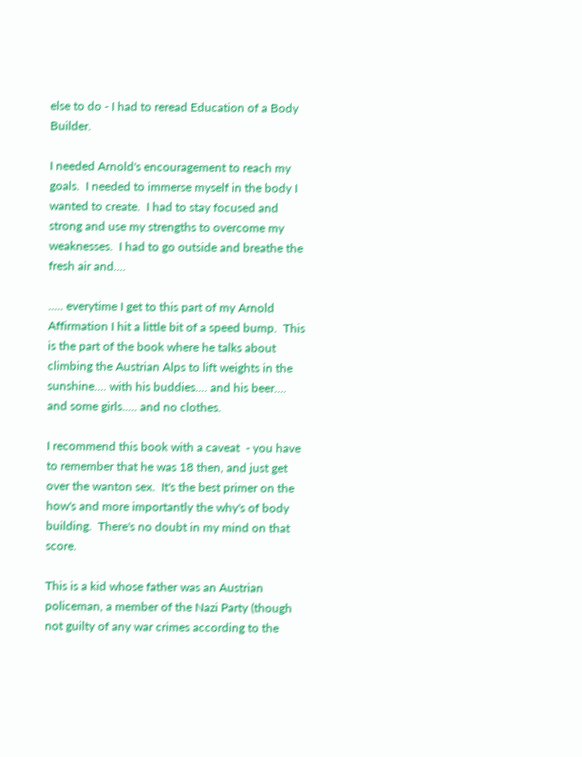else to do - I had to reread Education of a Body Builder.

I needed Arnold's encouragement to reach my goals.  I needed to immerse myself in the body I wanted to create.  I had to stay focused and strong and use my strengths to overcome my weaknesses.  I had to go outside and breathe the fresh air and....

..... everytime I get to this part of my Arnold Affirmation I hit a little bit of a speed bump.  This is the part of the book where he talks about climbing the Austrian Alps to lift weights in the sunshine.... with his buddies.... and his beer.... and some girls..... and no clothes.

I recommend this book with a caveat  - you have to remember that he was 18 then, and just get over the wanton sex.  It's the best primer on the how's and more importantly the why's of body building.  There's no doubt in my mind on that score.

This is a kid whose father was an Austrian policeman, a member of the Nazi Party (though not guilty of any war crimes according to the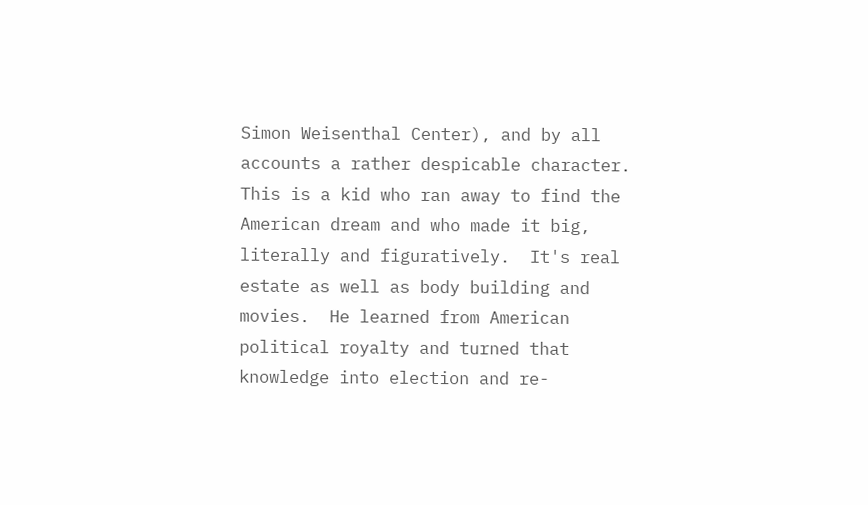Simon Weisenthal Center), and by all accounts a rather despicable character.  This is a kid who ran away to find the American dream and who made it big, literally and figuratively.  It's real estate as well as body building and movies.  He learned from American political royalty and turned that knowledge into election and re-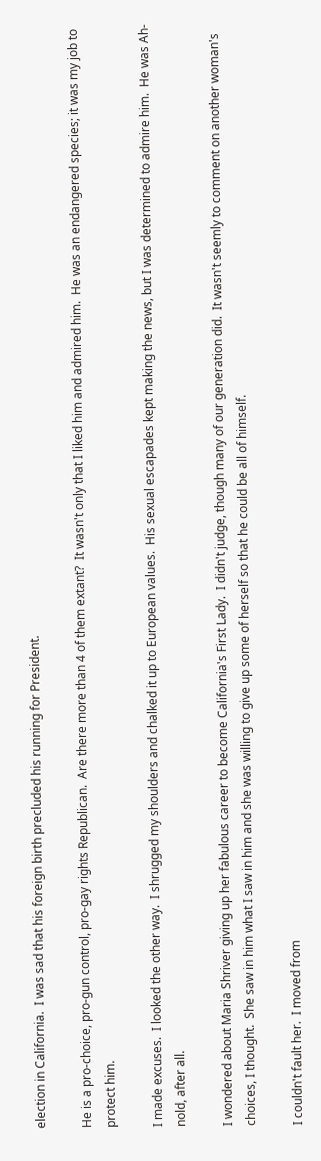election in California.  I was sad that his foreign birth precluded his running for President.

He is a pro-choice, pro-gun control, pro-gay rights Republican.  Are there more than 4 of them extant?  It wasn't only that I liked him and admired him.  He was an endangered species; it was my job to protect him.

I made excuses.  I looked the other way.  I shrugged my shoulders and chalked it up to European values.  His sexual escapades kept making the news, but I was determined to admire him.  He was Ah-nold, after all.

I wondered about Maria Shriver giving up her fabulous career to become California's First Lady.  I didn't judge, though many of our generation did.  It wasn't seemly to comment on another woman's choices, I thought.  She saw in him what I saw in him and she was willing to give up some of herself so that he could be all of himself.

I couldn't fault her.  I moved from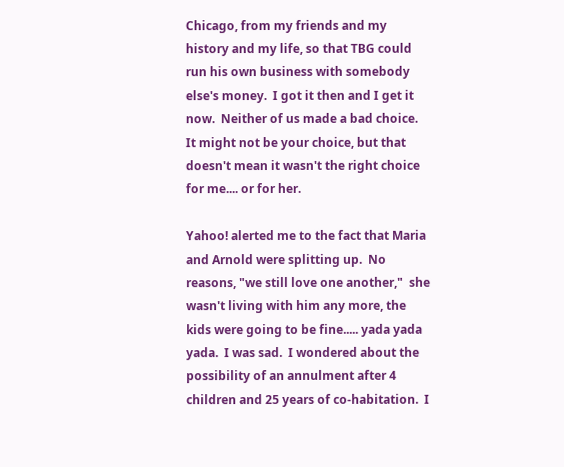Chicago, from my friends and my history and my life, so that TBG could run his own business with somebody else's money.  I got it then and I get it now.  Neither of us made a bad choice.  It might not be your choice, but that doesn't mean it wasn't the right choice for me.... or for her.

Yahoo! alerted me to the fact that Maria and Arnold were splitting up.  No reasons, "we still love one another,"  she wasn't living with him any more, the kids were going to be fine..... yada yada yada.  I was sad.  I wondered about the possibility of an annulment after 4 children and 25 years of co-habitation.  I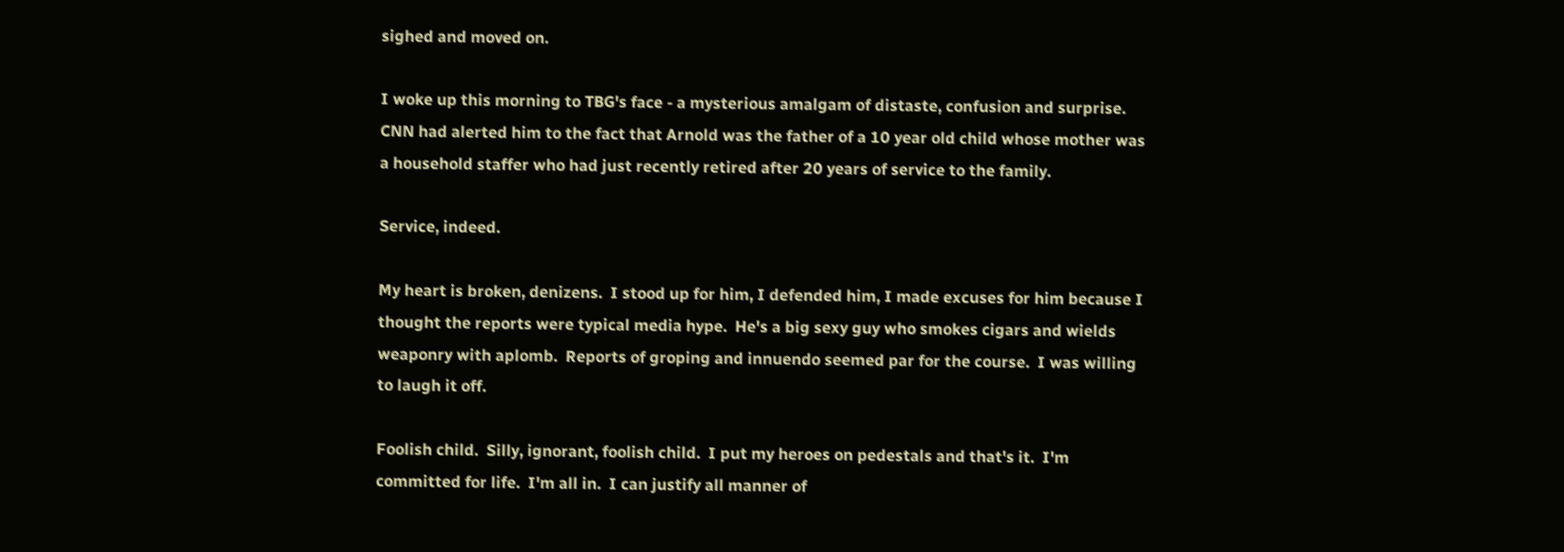sighed and moved on.

I woke up this morning to TBG's face - a mysterious amalgam of distaste, confusion and surprise.  CNN had alerted him to the fact that Arnold was the father of a 10 year old child whose mother was a household staffer who had just recently retired after 20 years of service to the family.

Service, indeed.

My heart is broken, denizens.  I stood up for him, I defended him, I made excuses for him because I thought the reports were typical media hype.  He's a big sexy guy who smokes cigars and wields weaponry with aplomb.  Reports of groping and innuendo seemed par for the course.  I was willing to laugh it off.

Foolish child.  Silly, ignorant, foolish child.  I put my heroes on pedestals and that's it.  I'm committed for life.  I'm all in.  I can justify all manner of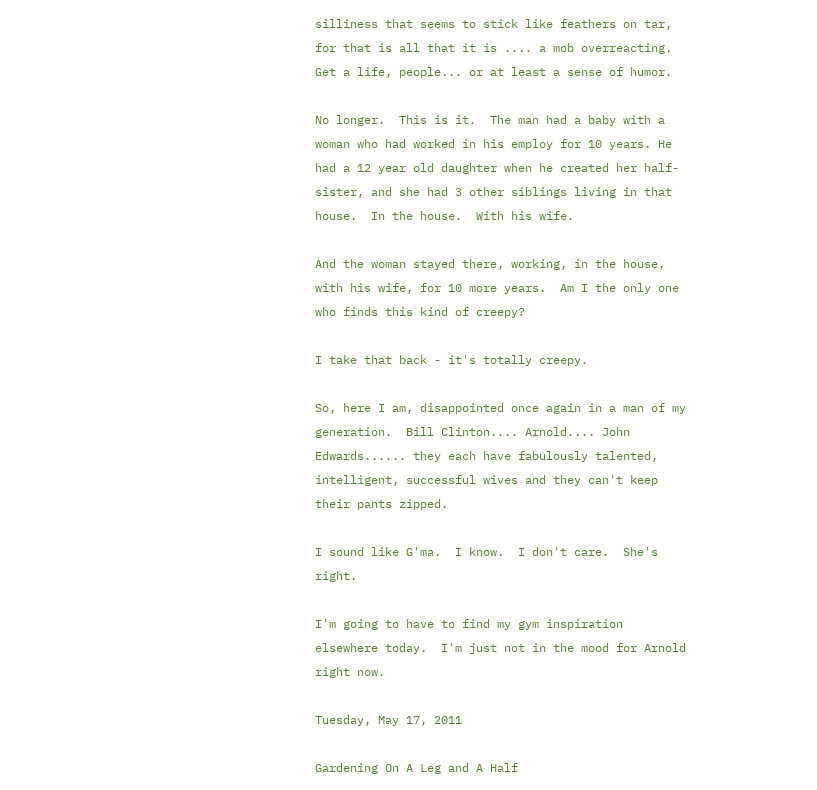silliness that seems to stick like feathers on tar, for that is all that it is .... a mob overreacting.  Get a life, people... or at least a sense of humor.

No longer.  This is it.  The man had a baby with a woman who had worked in his employ for 10 years. He had a 12 year old daughter when he created her half-sister, and she had 3 other siblings living in that house.  In the house.  With his wife.

And the woman stayed there, working, in the house, with his wife, for 10 more years.  Am I the only one who finds this kind of creepy?

I take that back - it's totally creepy.

So, here I am, disappointed once again in a man of my generation.  Bill Clinton.... Arnold.... John Edwards...... they each have fabulously talented, intelligent, successful wives and they can't keep their pants zipped.

I sound like G'ma.  I know.  I don't care.  She's right.

I'm going to have to find my gym inspiration elsewhere today.  I'm just not in the mood for Arnold right now.

Tuesday, May 17, 2011

Gardening On A Leg and A Half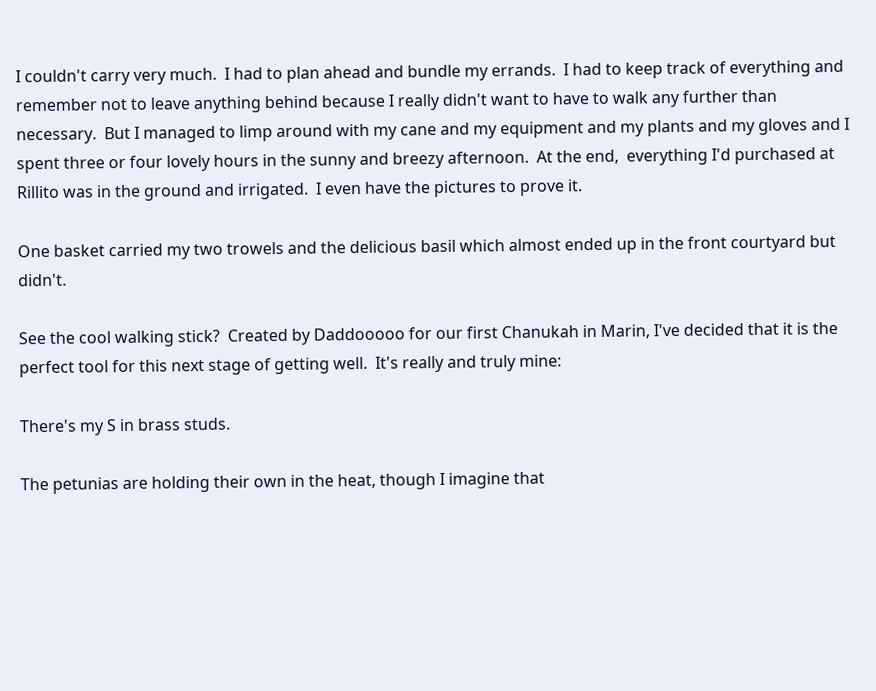I couldn't carry very much.  I had to plan ahead and bundle my errands.  I had to keep track of everything and remember not to leave anything behind because I really didn't want to have to walk any further than necessary.  But I managed to limp around with my cane and my equipment and my plants and my gloves and I spent three or four lovely hours in the sunny and breezy afternoon.  At the end,  everything I'd purchased at Rillito was in the ground and irrigated.  I even have the pictures to prove it.

One basket carried my two trowels and the delicious basil which almost ended up in the front courtyard but didn't.

See the cool walking stick?  Created by Daddooooo for our first Chanukah in Marin, I've decided that it is the perfect tool for this next stage of getting well.  It's really and truly mine:

There's my S in brass studs.

The petunias are holding their own in the heat, though I imagine that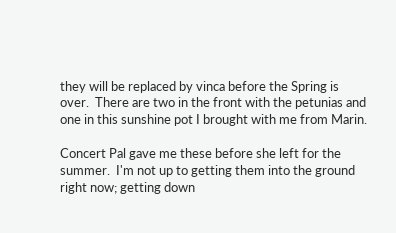they will be replaced by vinca before the Spring is over.  There are two in the front with the petunias and one in this sunshine pot I brought with me from Marin.

Concert Pal gave me these before she left for the summer.  I'm not up to getting them into the ground right now; getting down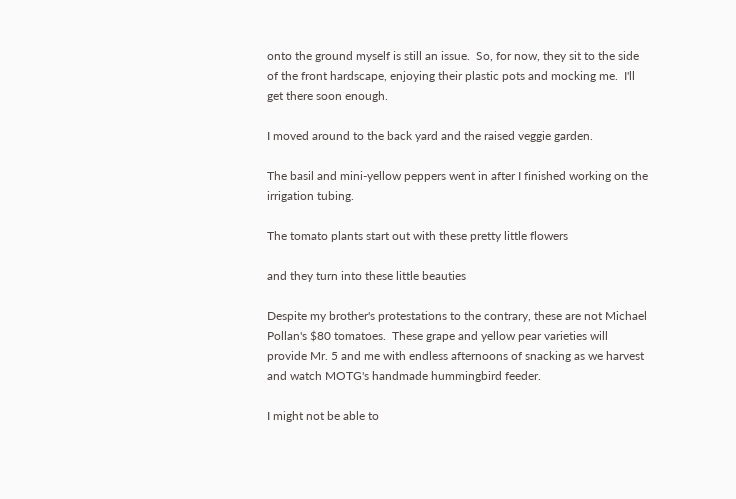onto the ground myself is still an issue.  So, for now, they sit to the side of the front hardscape, enjoying their plastic pots and mocking me.  I'll get there soon enough.

I moved around to the back yard and the raised veggie garden.

The basil and mini-yellow peppers went in after I finished working on the irrigation tubing.

The tomato plants start out with these pretty little flowers

and they turn into these little beauties

Despite my brother's protestations to the contrary, these are not Michael Pollan's $80 tomatoes.  These grape and yellow pear varieties will provide Mr. 5 and me with endless afternoons of snacking as we harvest and watch MOTG's handmade hummingbird feeder.

I might not be able to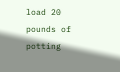load 20 pounds of potting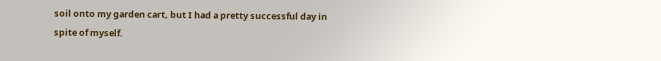soil onto my garden cart, but I had a pretty successful day in spite of myself.